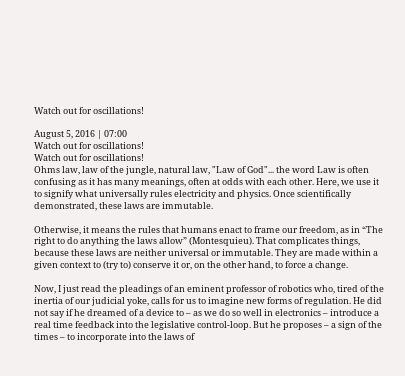Watch out for oscillations!

August 5, 2016 | 07:00
Watch out for oscillations!
Watch out for oscillations!
Ohms law, law of the jungle, natural law, "Law of God"... the word Law is often confusing as it has many meanings, often at odds with each other. Here, we use it to signify what universally rules electricity and physics. Once scientifically demonstrated, these laws are immutable.

Otherwise, it means the rules that humans enact to frame our freedom, as in “The right to do anything the laws allow” (Montesquieu). That complicates things, because these laws are neither universal or immutable. They are made within a given context to (try to) conserve it or, on the other hand, to force a change.

Now, I just read the pleadings of an eminent professor of robotics who, tired of the inertia of our judicial yoke, calls for us to imagine new forms of regulation. He did not say if he dreamed of a device to – as we do so well in electronics – introduce a real time feedback into the legislative control-loop. But he proposes – a sign of the times – to incorporate into the laws of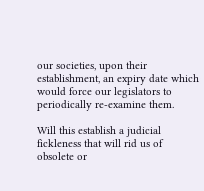our societies, upon their establishment, an expiry date which would force our legislators to periodically re-examine them.

Will this establish a judicial fickleness that will rid us of obsolete or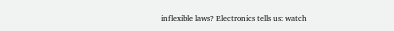inflexible laws? Electronics tells us: watch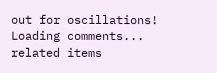out for oscillations!
Loading comments...
related items